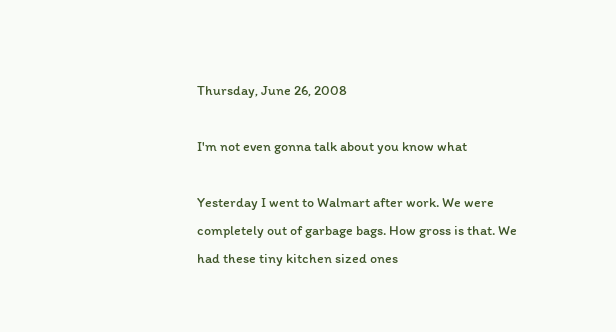Thursday, June 26, 2008

I'm not even gonna talk about you know what

Yesterday I went to Walmart after work. We were completely out of garbage bags. How gross is that. We had these tiny kitchen sized ones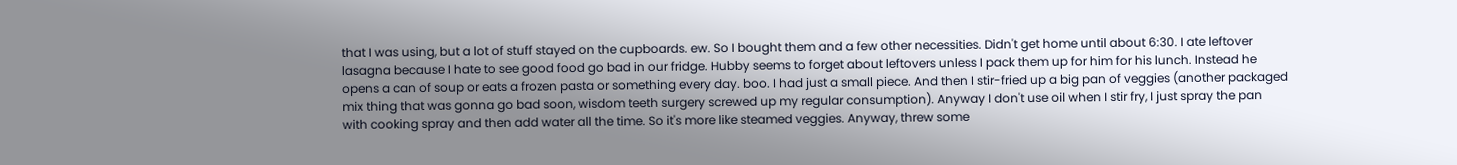that I was using, but a lot of stuff stayed on the cupboards. ew. So I bought them and a few other necessities. Didn't get home until about 6:30. I ate leftover lasagna because I hate to see good food go bad in our fridge. Hubby seems to forget about leftovers unless I pack them up for him for his lunch. Instead he opens a can of soup or eats a frozen pasta or something every day. boo. I had just a small piece. And then I stir-fried up a big pan of veggies (another packaged mix thing that was gonna go bad soon, wisdom teeth surgery screwed up my regular consumption). Anyway I don't use oil when I stir fry, I just spray the pan with cooking spray and then add water all the time. So it's more like steamed veggies. Anyway, threw some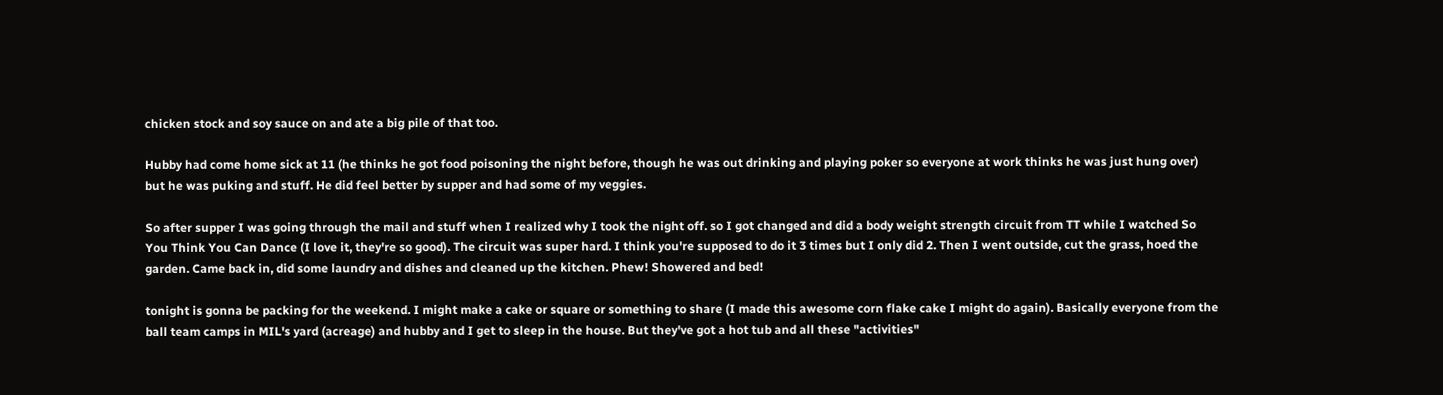chicken stock and soy sauce on and ate a big pile of that too.

Hubby had come home sick at 11 (he thinks he got food poisoning the night before, though he was out drinking and playing poker so everyone at work thinks he was just hung over) but he was puking and stuff. He did feel better by supper and had some of my veggies.

So after supper I was going through the mail and stuff when I realized why I took the night off. so I got changed and did a body weight strength circuit from TT while I watched So You Think You Can Dance (I love it, they're so good). The circuit was super hard. I think you're supposed to do it 3 times but I only did 2. Then I went outside, cut the grass, hoed the garden. Came back in, did some laundry and dishes and cleaned up the kitchen. Phew! Showered and bed!

tonight is gonna be packing for the weekend. I might make a cake or square or something to share (I made this awesome corn flake cake I might do again). Basically everyone from the ball team camps in MIL's yard (acreage) and hubby and I get to sleep in the house. But they've got a hot tub and all these "activities"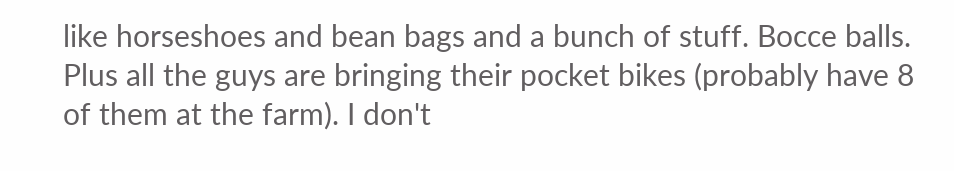like horseshoes and bean bags and a bunch of stuff. Bocce balls. Plus all the guys are bringing their pocket bikes (probably have 8 of them at the farm). I don't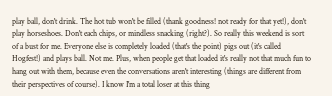play ball, don't drink. The hot tub won't be filled (thank goodness! not ready for that yet!), don't play horseshoes. Don't each chips, or mindless snacking (right?). So really this weekend is sort of a bust for me. Everyone else is completely loaded (that's the point) pigs out (it's called Hogfest!) and plays ball. Not me. Plus, when people get that loaded it's really not that much fun to hang out with them, because even the conversations aren't interesting (things are different from their perspectives of course). I know I'm a total loser at this thing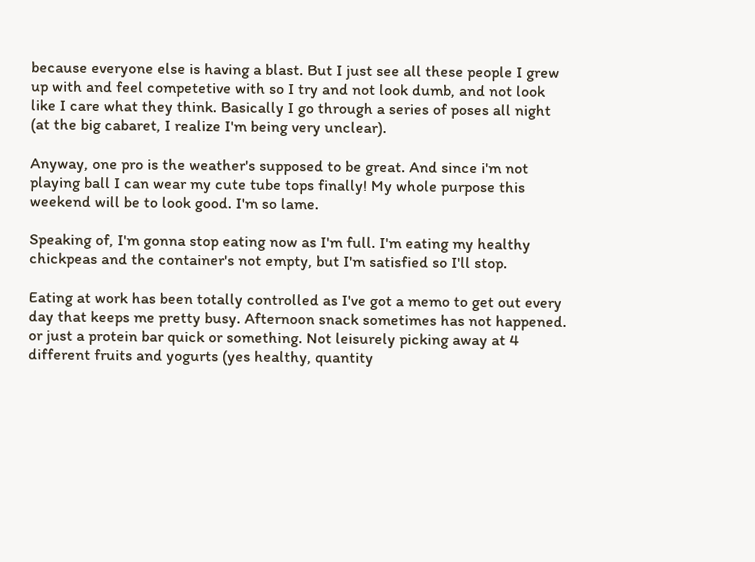because everyone else is having a blast. But I just see all these people I grew up with and feel competetive with so I try and not look dumb, and not look like I care what they think. Basically I go through a series of poses all night (at the big cabaret, I realize I'm being very unclear).

Anyway, one pro is the weather's supposed to be great. And since i'm not playing ball I can wear my cute tube tops finally! My whole purpose this weekend will be to look good. I'm so lame.

Speaking of, I'm gonna stop eating now as I'm full. I'm eating my healthy chickpeas and the container's not empty, but I'm satisfied so I'll stop.

Eating at work has been totally controlled as I've got a memo to get out every day that keeps me pretty busy. Afternoon snack sometimes has not happened. or just a protein bar quick or something. Not leisurely picking away at 4 different fruits and yogurts (yes healthy, quantity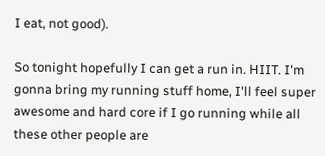I eat, not good).

So tonight hopefully I can get a run in. HIIT. I'm gonna bring my running stuff home, I'll feel super awesome and hard core if I go running while all these other people are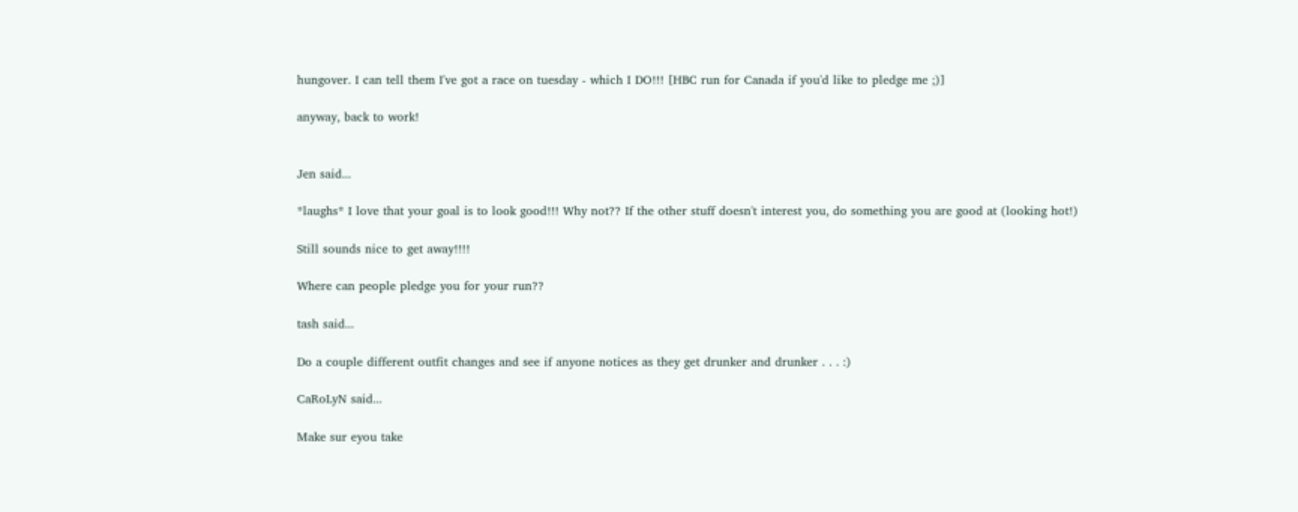hungover. I can tell them I've got a race on tuesday - which I DO!!! [HBC run for Canada if you'd like to pledge me ;)]

anyway, back to work!


Jen said...

*laughs* I love that your goal is to look good!!! Why not?? If the other stuff doesn't interest you, do something you are good at (looking hot!)

Still sounds nice to get away!!!!

Where can people pledge you for your run??

tash said...

Do a couple different outfit changes and see if anyone notices as they get drunker and drunker . . . :)

CaRoLyN said...

Make sur eyou take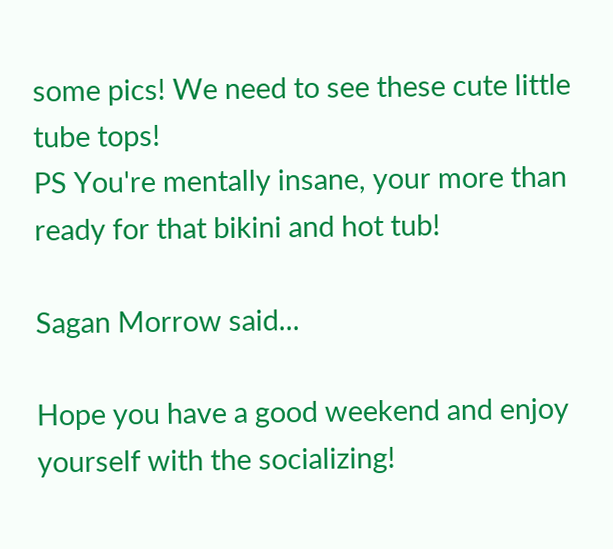some pics! We need to see these cute little tube tops!
PS You're mentally insane, your more than ready for that bikini and hot tub!

Sagan Morrow said...

Hope you have a good weekend and enjoy yourself with the socializing!